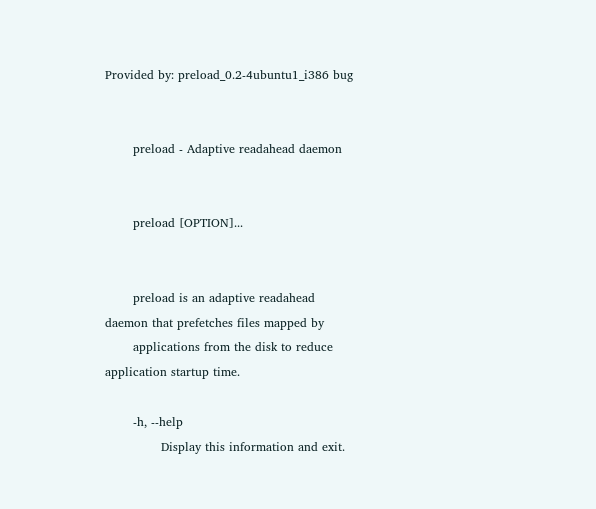Provided by: preload_0.2-4ubuntu1_i386 bug


       preload - Adaptive readahead daemon


       preload [OPTION]...


       preload is an adaptive readahead daemon that prefetches files mapped by
       applications from the disk to reduce application startup time.

       -h, --help
              Display this information and exit.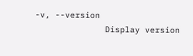-v, --version
              Display version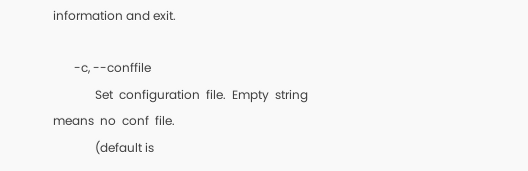information and exit.

       -c, --conffile
              Set  configuration  file.  Empty  string  means  no  conf  file.
              (default is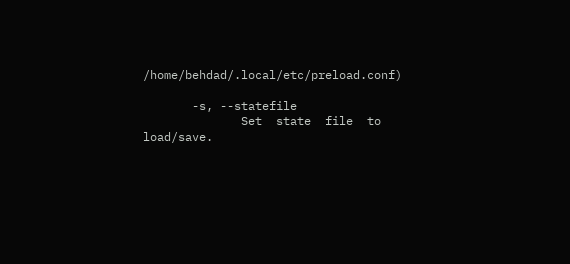/home/behdad/.local/etc/preload.conf)

       -s, --statefile
              Set  state  file  to  load/save.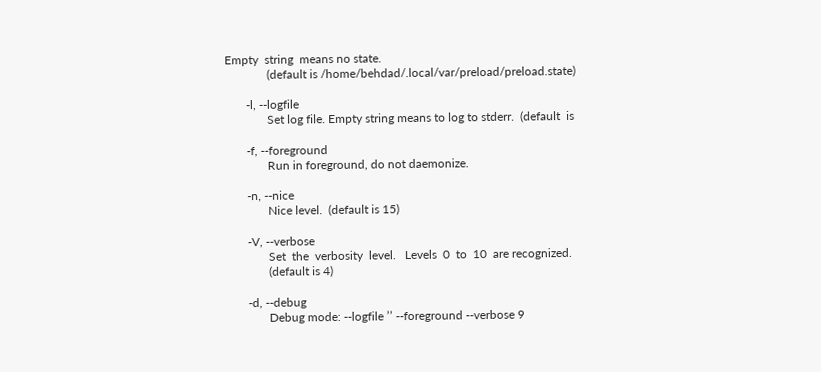Empty  string  means no state.
              (default is /home/behdad/.local/var/preload/preload.state)

       -l, --logfile
              Set log file. Empty string means to log to stderr.  (default  is

       -f, --foreground
              Run in foreground, do not daemonize.

       -n, --nice
              Nice level.  (default is 15)

       -V, --verbose
              Set  the  verbosity  level.   Levels  0  to  10  are recognized.
              (default is 4)

       -d, --debug
              Debug mode: --logfile ’’ --foreground --verbose 9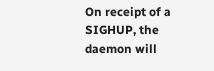On receipt of a SIGHUP, the daemon will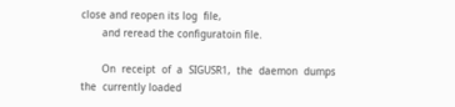close and reopen its log  file,
       and reread the configuratoin file.

       On  receipt  of  a  SIGUSR1,  the  daemon  dumps  the  currently loaded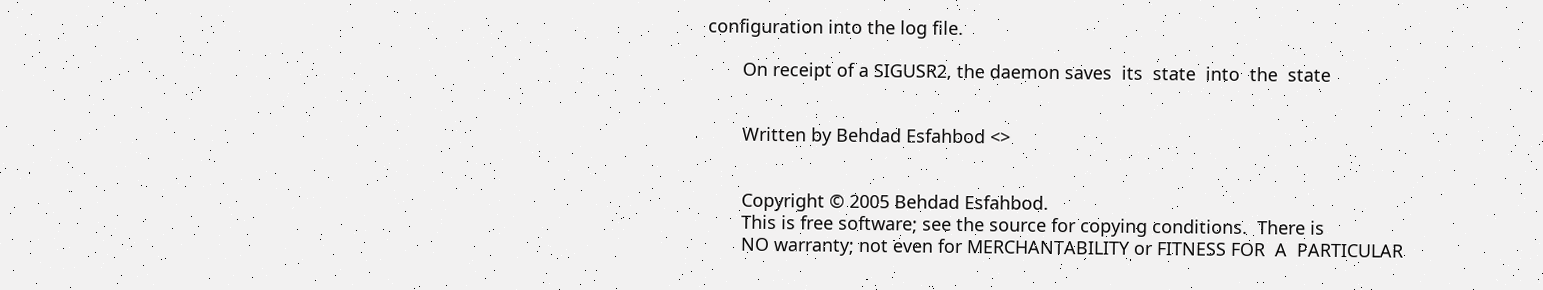configuration into the log file.

       On receipt of a SIGUSR2, the daemon saves  its  state  into  the  state


       Written by Behdad Esfahbod <>


       Copyright © 2005 Behdad Esfahbod.
       This is free software; see the source for copying conditions.  There is
       NO warranty; not even for MERCHANTABILITY or FITNESS FOR  A  PARTICULAR